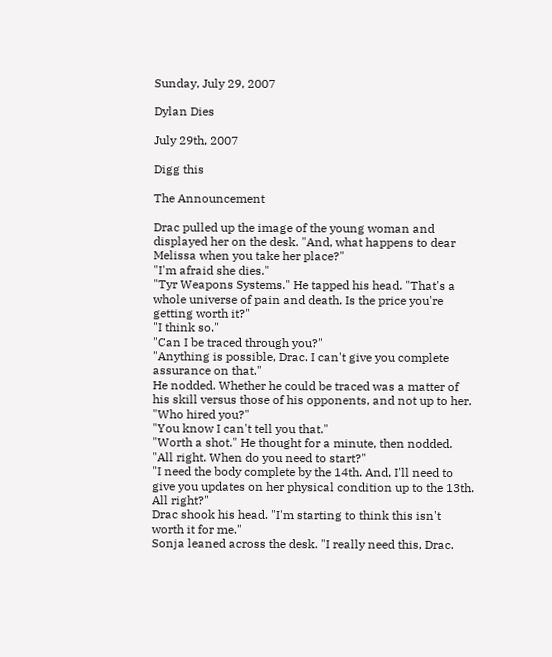Sunday, July 29, 2007

Dylan Dies

July 29th, 2007

Digg this

The Announcement

Drac pulled up the image of the young woman and displayed her on the desk. "And, what happens to dear Melissa when you take her place?"
"I'm afraid she dies."
"Tyr Weapons Systems." He tapped his head. "That's a whole universe of pain and death. Is the price you're getting worth it?"
"I think so."
"Can I be traced through you?"
"Anything is possible, Drac. I can't give you complete assurance on that."
He nodded. Whether he could be traced was a matter of his skill versus those of his opponents, and not up to her. "Who hired you?"
"You know I can't tell you that."
"Worth a shot." He thought for a minute, then nodded. "All right. When do you need to start?"
"I need the body complete by the 14th. And, I'll need to give you updates on her physical condition up to the 13th. All right?"
Drac shook his head. "I'm starting to think this isn't worth it for me."
Sonja leaned across the desk. "I really need this, Drac.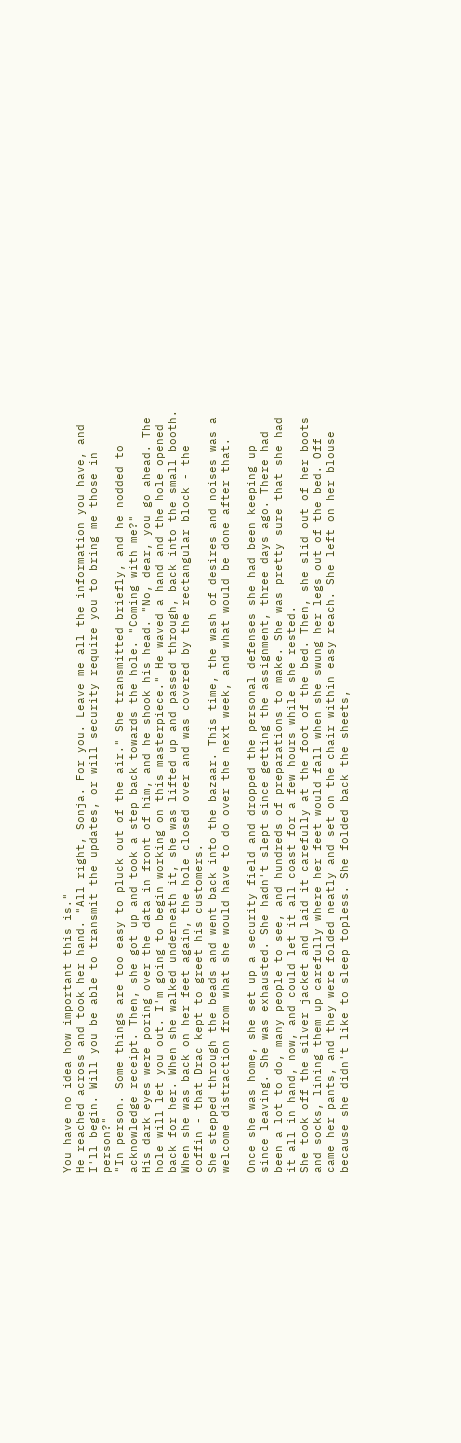You have no idea how important this is."
He reached across and took her hand. "All right, Sonja. For you. Leave me all the information you have, and I'll begin. Will you be able to transmit the updates, or will security require you to bring me those in person?"
"In person. Some things are too easy to pluck out of the air." She transmitted briefly, and he nodded to acknowledge receipt. Then, she got up and took a step back towards the hole. "Coming with me?"
His dark eyes were poring over the data in front of him, and he shook his head. "No, dear, you go ahead. The hole will let you out. I'm going to begin working on this masterpiece." He waved a hand and the hole opened back for her. When she walked underneath it, she was lifted up and passed through, back into the small booth. When she was back on her feet again, the hole closed over and was covered by the rectangular block - the coffin - that Drac kept to greet his customers.
She stepped through the beads and went back into the bazaar. This time, the wash of desires and noises was a welcome distraction from what she would have to do over the next week, and what would be done after that.

Once she was home, she set up a security field and dropped the personal defenses she had been keeping up since leaving. She was exhausted. She hadn't slept since getting the assignment, three days ago. There had been a lot to do, many people to see, and hundreds of preparations to make. She was pretty sure that she had it all in hand, now, and could let it all coast for a few hours while she rested.
She took off the silver jacket and laid it carefully at the foot of the bed. Then, she slid out of her boots and socks, lining them up carefully where her feet would fall when she swung her legs out of the bed. Off came her pants, and they were folded neatly and set on the chair within easy reach. She left on her blouse because she didn't like to sleep topless. She folded back the sheets,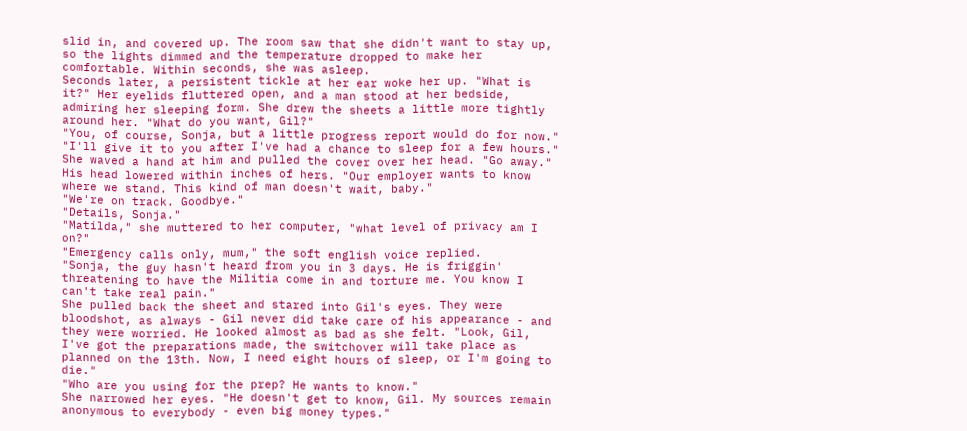slid in, and covered up. The room saw that she didn't want to stay up, so the lights dimmed and the temperature dropped to make her comfortable. Within seconds, she was asleep.
Seconds later, a persistent tickle at her ear woke her up. "What is it?" Her eyelids fluttered open, and a man stood at her bedside, admiring her sleeping form. She drew the sheets a little more tightly around her. "What do you want, Gil?"
"You, of course, Sonja, but a little progress report would do for now."
"I'll give it to you after I've had a chance to sleep for a few hours." She waved a hand at him and pulled the cover over her head. "Go away."
His head lowered within inches of hers. "Our employer wants to know where we stand. This kind of man doesn't wait, baby."
"We're on track. Goodbye."
"Details, Sonja."
"Matilda," she muttered to her computer, "what level of privacy am I on?"
"Emergency calls only, mum," the soft english voice replied.
"Sonja, the guy hasn't heard from you in 3 days. He is friggin' threatening to have the Militia come in and torture me. You know I can't take real pain."
She pulled back the sheet and stared into Gil's eyes. They were bloodshot, as always - Gil never did take care of his appearance - and they were worried. He looked almost as bad as she felt. "Look, Gil, I've got the preparations made, the switchover will take place as planned on the 13th. Now, I need eight hours of sleep, or I'm going to die."
"Who are you using for the prep? He wants to know."
She narrowed her eyes. "He doesn't get to know, Gil. My sources remain anonymous to everybody - even big money types."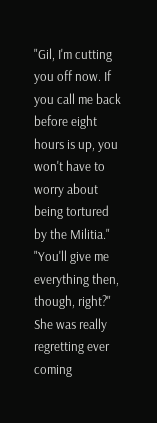"Gil, I'm cutting you off now. If you call me back before eight hours is up, you won't have to worry about being tortured by the Militia."
"You'll give me everything then, though, right?"
She was really regretting ever coming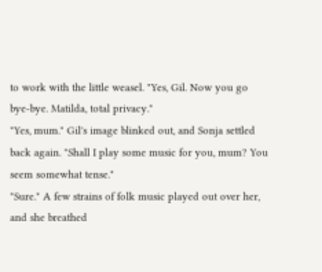to work with the little weasel. "Yes, Gil. Now you go bye-bye. Matilda, total privacy."
"Yes, mum." Gil's image blinked out, and Sonja settled back again. "Shall I play some music for you, mum? You seem somewhat tense."
"Sure." A few strains of folk music played out over her, and she breathed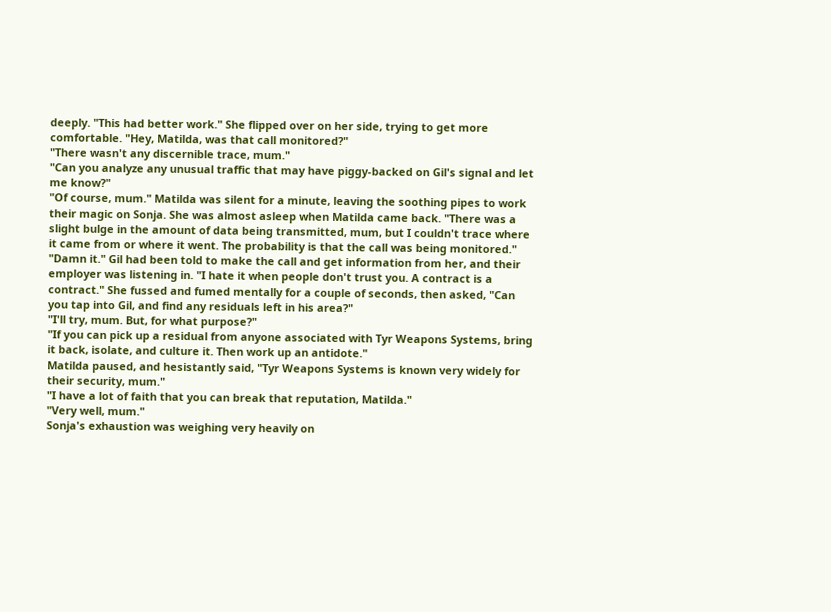deeply. "This had better work." She flipped over on her side, trying to get more comfortable. "Hey, Matilda, was that call monitored?"
"There wasn't any discernible trace, mum."
"Can you analyze any unusual traffic that may have piggy-backed on Gil's signal and let me know?"
"Of course, mum." Matilda was silent for a minute, leaving the soothing pipes to work their magic on Sonja. She was almost asleep when Matilda came back. "There was a slight bulge in the amount of data being transmitted, mum, but I couldn't trace where it came from or where it went. The probability is that the call was being monitored."
"Damn it." Gil had been told to make the call and get information from her, and their employer was listening in. "I hate it when people don't trust you. A contract is a contract." She fussed and fumed mentally for a couple of seconds, then asked, "Can you tap into Gil, and find any residuals left in his area?"
"I'll try, mum. But, for what purpose?"
"If you can pick up a residual from anyone associated with Tyr Weapons Systems, bring it back, isolate, and culture it. Then work up an antidote."
Matilda paused, and hesistantly said, "Tyr Weapons Systems is known very widely for their security, mum."
"I have a lot of faith that you can break that reputation, Matilda."
"Very well, mum."
Sonja's exhaustion was weighing very heavily on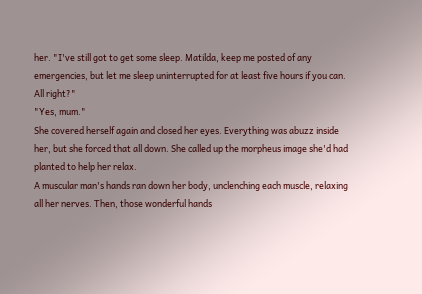her. "I've still got to get some sleep. Matilda, keep me posted of any emergencies, but let me sleep uninterrupted for at least five hours if you can. All right?"
"Yes, mum."
She covered herself again and closed her eyes. Everything was abuzz inside her, but she forced that all down. She called up the morpheus image she'd had planted to help her relax.
A muscular man's hands ran down her body, unclenching each muscle, relaxing all her nerves. Then, those wonderful hands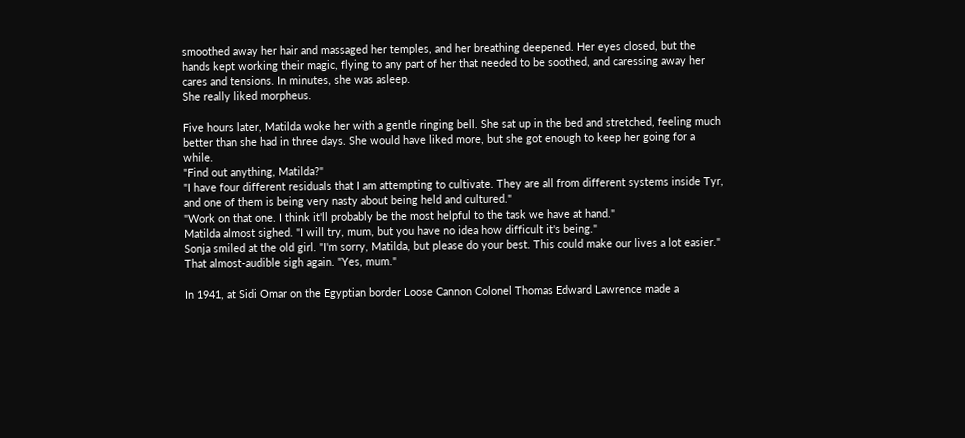smoothed away her hair and massaged her temples, and her breathing deepened. Her eyes closed, but the hands kept working their magic, flying to any part of her that needed to be soothed, and caressing away her cares and tensions. In minutes, she was asleep.
She really liked morpheus.

Five hours later, Matilda woke her with a gentle ringing bell. She sat up in the bed and stretched, feeling much better than she had in three days. She would have liked more, but she got enough to keep her going for a while.
"Find out anything, Matilda?"
"I have four different residuals that I am attempting to cultivate. They are all from different systems inside Tyr, and one of them is being very nasty about being held and cultured."
"Work on that one. I think it'll probably be the most helpful to the task we have at hand."
Matilda almost sighed. "I will try, mum, but you have no idea how difficult it's being."
Sonja smiled at the old girl. "I'm sorry, Matilda, but please do your best. This could make our lives a lot easier."
That almost-audible sigh again. "Yes, mum."

In 1941, at Sidi Omar on the Egyptian border Loose Cannon Colonel Thomas Edward Lawrence made a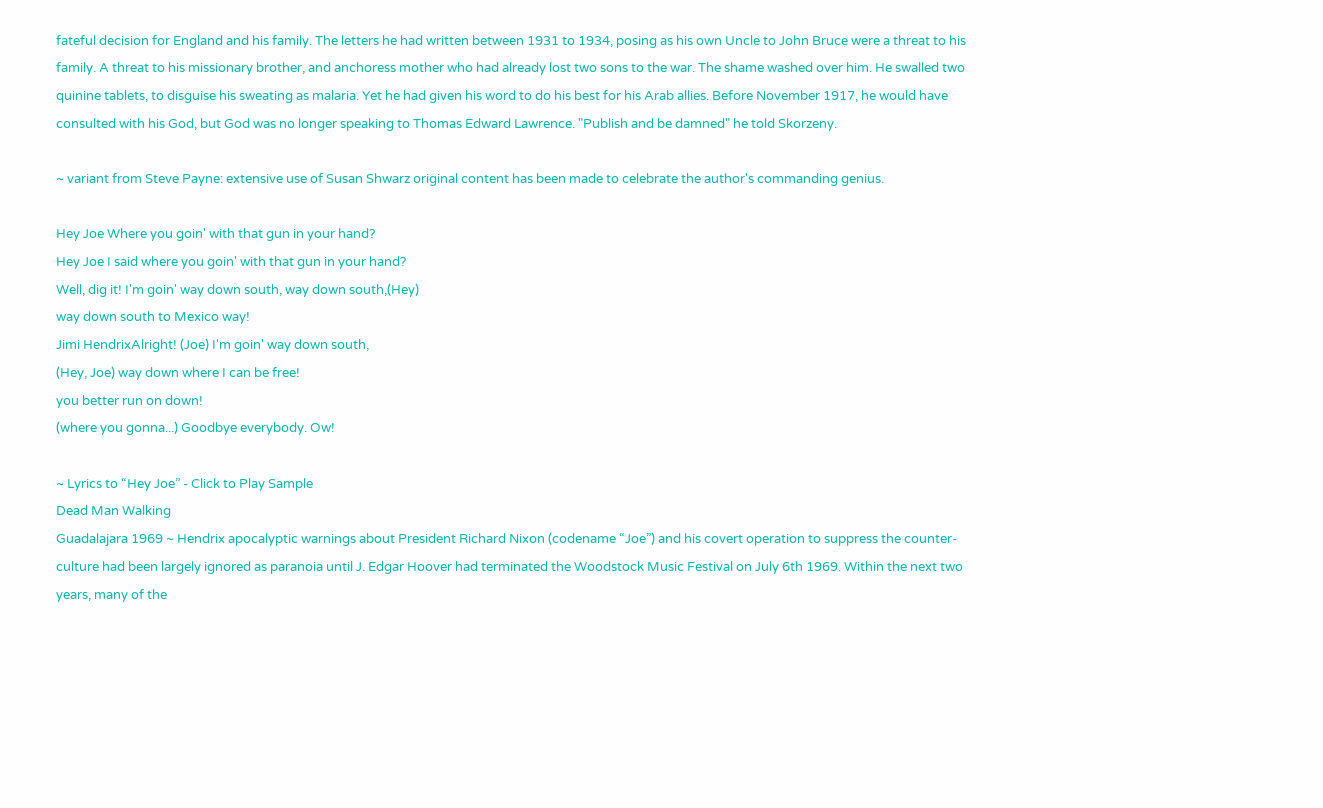fateful decision for England and his family. The letters he had written between 1931 to 1934, posing as his own Uncle to John Bruce were a threat to his family. A threat to his missionary brother, and anchoress mother who had already lost two sons to the war. The shame washed over him. He swalled two quinine tablets, to disguise his sweating as malaria. Yet he had given his word to do his best for his Arab allies. Before November 1917, he would have consulted with his God, but God was no longer speaking to Thomas Edward Lawrence. "Publish and be damned" he told Skorzeny.

~ variant from Steve Payne: extensive use of Susan Shwarz original content has been made to celebrate the author's commanding genius.

Hey Joe Where you goin' with that gun in your hand?
Hey Joe I said where you goin' with that gun in your hand?
Well, dig it! I'm goin' way down south, way down south,(Hey)
way down south to Mexico way!
Jimi HendrixAlright! (Joe) I'm goin' way down south,
(Hey, Joe) way down where I can be free!
you better run on down!
(where you gonna...) Goodbye everybody. Ow!

~ Lyrics to “Hey Joe” - Click to Play Sample
Dead Man Walking
Guadalajara 1969 ~ Hendrix apocalyptic warnings about President Richard Nixon (codename “Joe”) and his covert operation to suppress the counter-culture had been largely ignored as paranoia until J. Edgar Hoover had terminated the Woodstock Music Festival on July 6th 1969. Within the next two years, many of the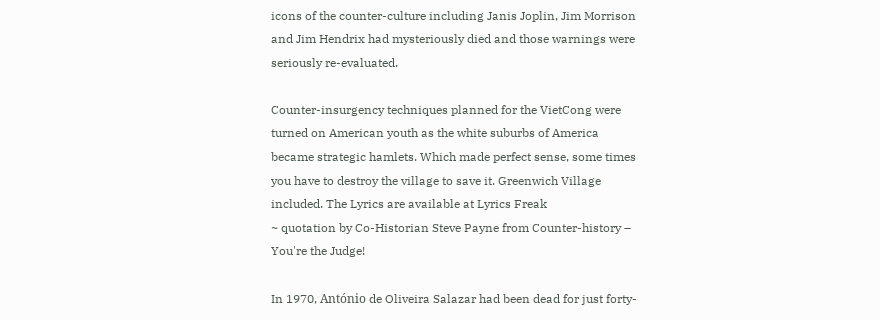icons of the counter-culture including Janis Joplin, Jim Morrison and Jim Hendrix had mysteriously died and those warnings were seriously re-evaluated.

Counter-insurgency techniques planned for the VietCong were turned on American youth as the white suburbs of America became strategic hamlets. Which made perfect sense, some times you have to destroy the village to save it. Greenwich Village included. The Lyrics are available at Lyrics Freak
~ quotation by Co-Historian Steve Payne from Counter-history – You're the Judge!

In 1970, António de Oliveira Salazar had been dead for just forty-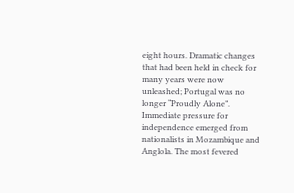eight hours. Dramatic changes that had been held in check for many years were now unleashed; Portugal was no longer “Proudly Alone”. Immediate pressure for independence emerged from nationalists in Mozambique and Anglola. The most fevered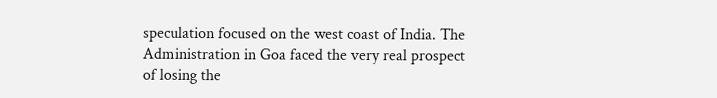speculation focused on the west coast of India. The Administration in Goa faced the very real prospect of losing the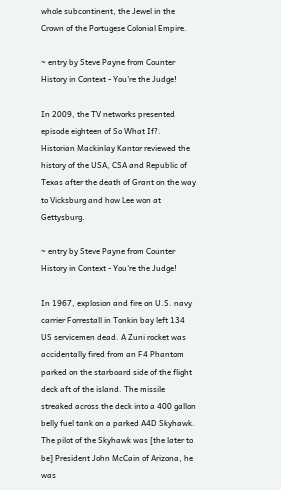whole subcontinent, the Jewel in the Crown of the Portugese Colonial Empire.

~ entry by Steve Payne from Counter History in Context - You're the Judge!

In 2009, the TV networks presented episode eighteen of So What If?. Historian Mackinlay Kantor reviewed the history of the USA, CSA and Republic of Texas after the death of Grant on the way to Vicksburg and how Lee won at Gettysburg.

~ entry by Steve Payne from Counter History in Context - You're the Judge!

In 1967, explosion and fire on U.S. navy carrier Forrestall in Tonkin bay left 134 US servicemen dead. A Zuni rocket was accidentally fired from an F4 Phantom parked on the starboard side of the flight deck aft of the island. The missile streaked across the deck into a 400 gallon belly fuel tank on a parked A4D Skyhawk. The pilot of the Skyhawk was [the later to be] President John McCain of Arizona, he was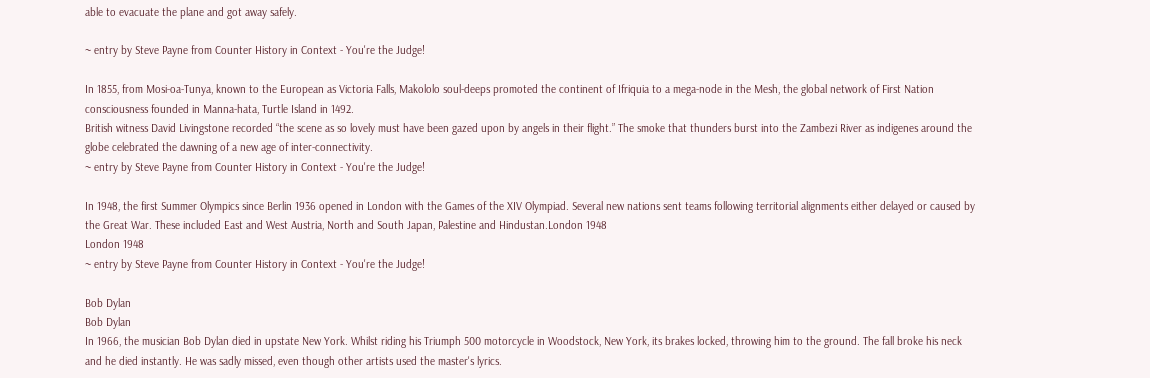able to evacuate the plane and got away safely.

~ entry by Steve Payne from Counter History in Context - You're the Judge!

In 1855, from Mosi-oa-Tunya, known to the European as Victoria Falls, Makololo soul-deeps promoted the continent of Ifriquia to a mega-node in the Mesh, the global network of First Nation consciousness founded in Manna-hata, Turtle Island in 1492.
British witness David Livingstone recorded “the scene as so lovely must have been gazed upon by angels in their flight.” The smoke that thunders burst into the Zambezi River as indigenes around the globe celebrated the dawning of a new age of inter-connectivity.
~ entry by Steve Payne from Counter History in Context - You're the Judge!

In 1948, the first Summer Olympics since Berlin 1936 opened in London with the Games of the XIV Olympiad. Several new nations sent teams following territorial alignments either delayed or caused by the Great War. These included East and West Austria, North and South Japan, Palestine and Hindustan.London 1948
London 1948
~ entry by Steve Payne from Counter History in Context - You're the Judge!

Bob Dylan
Bob Dylan
In 1966, the musician Bob Dylan died in upstate New York. Whilst riding his Triumph 500 motorcycle in Woodstock, New York, its brakes locked, throwing him to the ground. The fall broke his neck and he died instantly. He was sadly missed, even though other artists used the master's lyrics.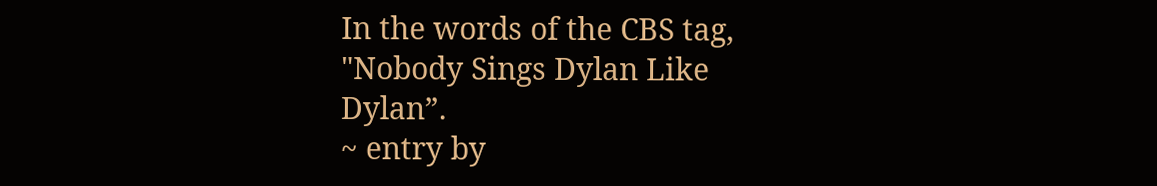In the words of the CBS tag, "Nobody Sings Dylan Like Dylan”.
~ entry by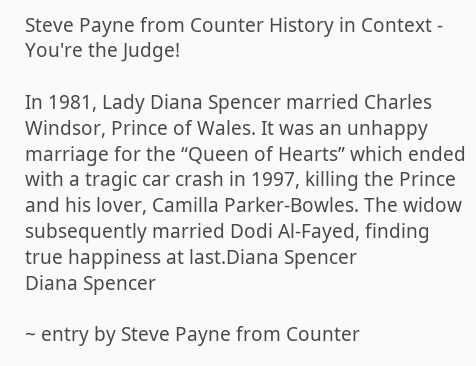Steve Payne from Counter History in Context - You're the Judge!

In 1981, Lady Diana Spencer married Charles Windsor, Prince of Wales. It was an unhappy marriage for the “Queen of Hearts” which ended with a tragic car crash in 1997, killing the Prince and his lover, Camilla Parker-Bowles. The widow subsequently married Dodi Al-Fayed, finding true happiness at last.Diana Spencer
Diana Spencer

~ entry by Steve Payne from Counter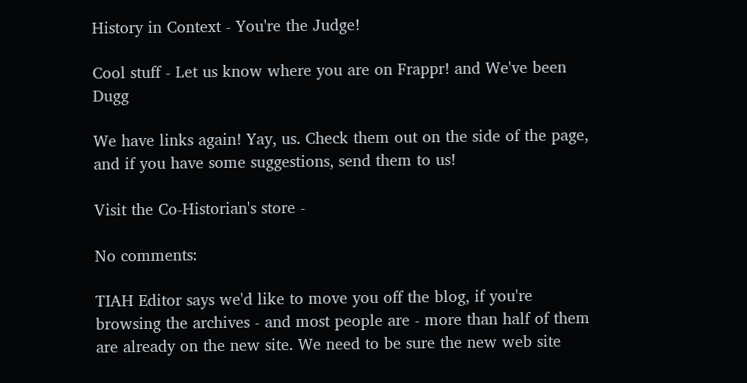History in Context - You're the Judge!

Cool stuff - Let us know where you are on Frappr! and We've been Dugg

We have links again! Yay, us. Check them out on the side of the page, and if you have some suggestions, send them to us!

Visit the Co-Historian's store -

No comments:

TIAH Editor says we'd like to move you off the blog, if you're browsing the archives - and most people are - more than half of them are already on the new site. We need to be sure the new web site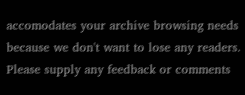accomodates your archive browsing needs because we don't want to lose any readers. Please supply any feedback or comments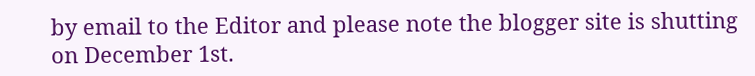by email to the Editor and please note the blogger site is shutting on December 1st.